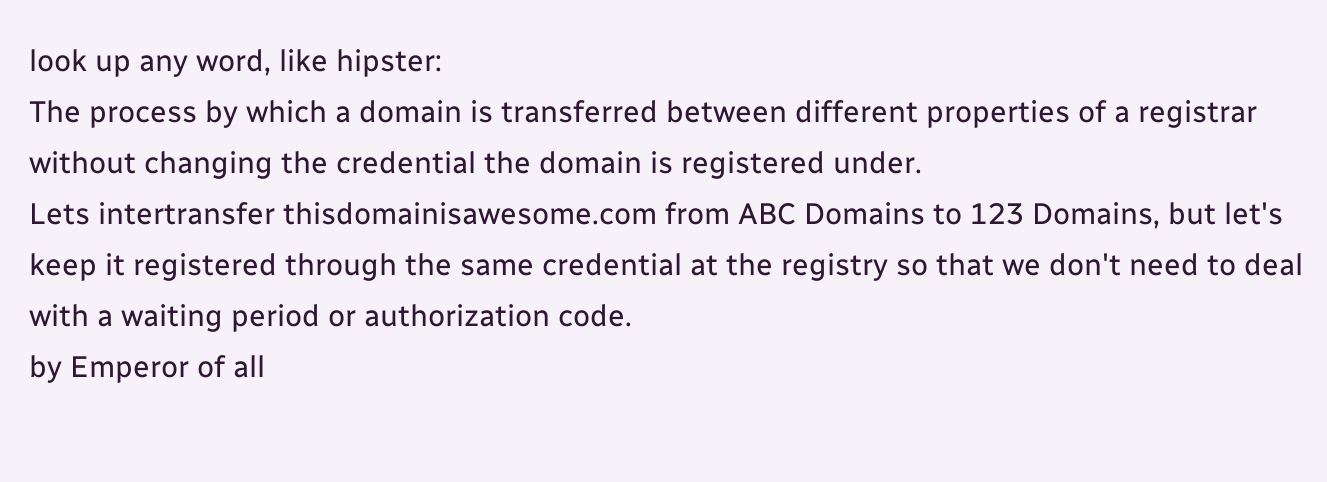look up any word, like hipster:
The process by which a domain is transferred between different properties of a registrar without changing the credential the domain is registered under.
Lets intertransfer thisdomainisawesome.com from ABC Domains to 123 Domains, but let's keep it registered through the same credential at the registry so that we don't need to deal with a waiting period or authorization code.
by Emperor of all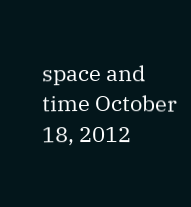space and time October 18, 2012